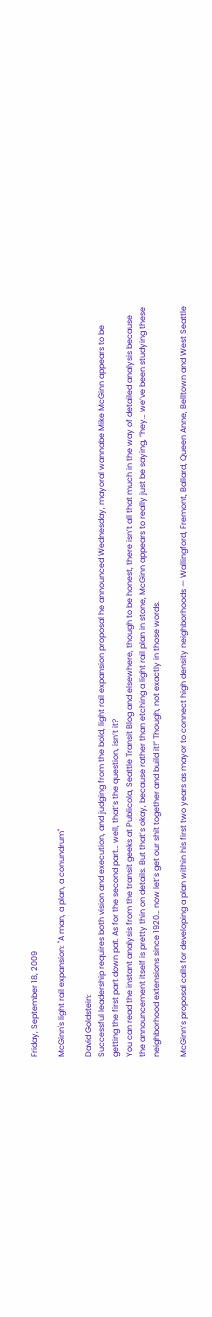Friday, September 18, 2009

McGinn's light rail expansion: "A man, a plan, a conundrum"

David Goldstein:
Successful leadership requires both vision and execution, and judging from the bold, light rail expansion proposal he announced Wednesday, mayoral wannabe Mike McGinn appears to be getting the first part down pat. As for the second part… well, that’s the question, isn’t it?
You can read the instant analysis from the transit geeks at Publicola, Seattle Transit Blog and elsewhere, though to be honest, there isn’t all that much in the way of detailed analysis because the announcement itself is pretty thin on details. But that’s okay, because rather than etching a light rail plan in stone, McGinn appears to really just be saying, “hey… we’ve been studying these neighborhood extensions since 1920… now let’s get our shit together and build it!” Though, not exactly in those words.

McGinn’s proposal calls for developing a plan within his first two years as mayor to connect high density neighborhoods — Wallingford, Fremont, Ballard, Queen Anne, Belltown and West Seattle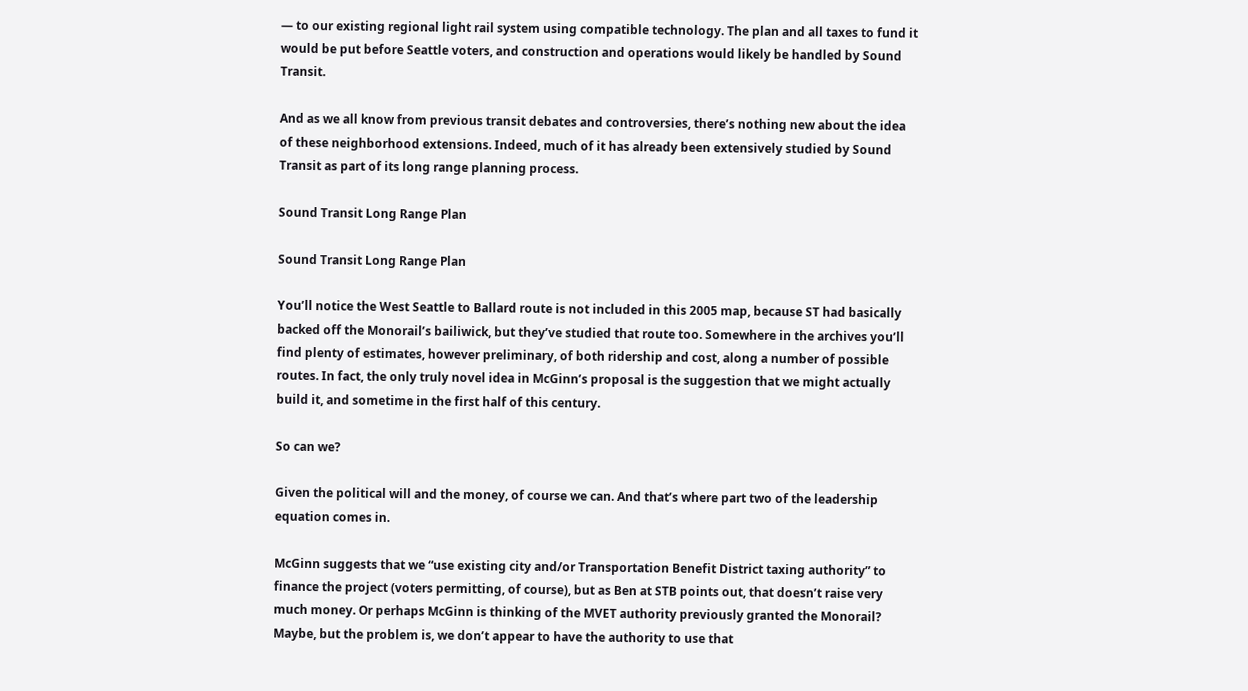— to our existing regional light rail system using compatible technology. The plan and all taxes to fund it would be put before Seattle voters, and construction and operations would likely be handled by Sound Transit.

And as we all know from previous transit debates and controversies, there’s nothing new about the idea of these neighborhood extensions. Indeed, much of it has already been extensively studied by Sound Transit as part of its long range planning process.

Sound Transit Long Range Plan

Sound Transit Long Range Plan

You’ll notice the West Seattle to Ballard route is not included in this 2005 map, because ST had basically backed off the Monorail’s bailiwick, but they’ve studied that route too. Somewhere in the archives you’ll find plenty of estimates, however preliminary, of both ridership and cost, along a number of possible routes. In fact, the only truly novel idea in McGinn’s proposal is the suggestion that we might actually build it, and sometime in the first half of this century.

So can we?

Given the political will and the money, of course we can. And that’s where part two of the leadership equation comes in.

McGinn suggests that we “use existing city and/or Transportation Benefit District taxing authority” to finance the project (voters permitting, of course), but as Ben at STB points out, that doesn’t raise very much money. Or perhaps McGinn is thinking of the MVET authority previously granted the Monorail? Maybe, but the problem is, we don’t appear to have the authority to use that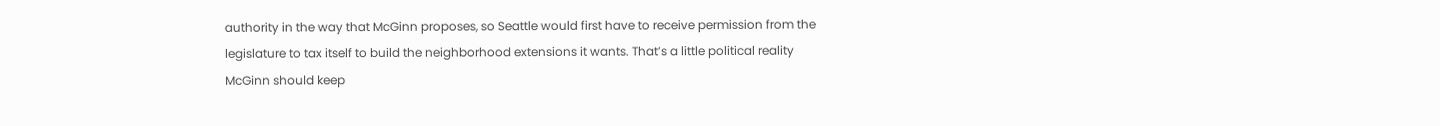authority in the way that McGinn proposes, so Seattle would first have to receive permission from the legislature to tax itself to build the neighborhood extensions it wants. That’s a little political reality McGinn should keep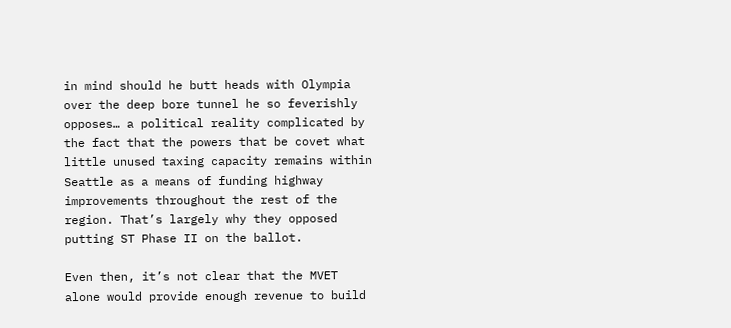in mind should he butt heads with Olympia over the deep bore tunnel he so feverishly opposes… a political reality complicated by the fact that the powers that be covet what little unused taxing capacity remains within Seattle as a means of funding highway improvements throughout the rest of the region. That’s largely why they opposed putting ST Phase II on the ballot.

Even then, it’s not clear that the MVET alone would provide enough revenue to build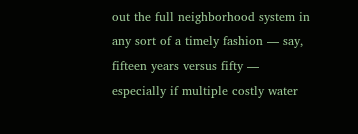out the full neighborhood system in any sort of a timely fashion — say, fifteen years versus fifty — especially if multiple costly water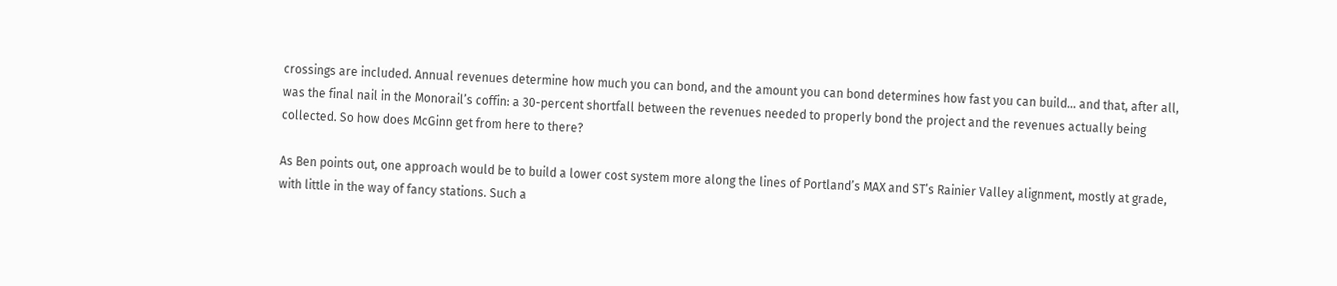crossings are included. Annual revenues determine how much you can bond, and the amount you can bond determines how fast you can build… and that, after all, was the final nail in the Monorail’s coffin: a 30-percent shortfall between the revenues needed to properly bond the project and the revenues actually being collected. So how does McGinn get from here to there?

As Ben points out, one approach would be to build a lower cost system more along the lines of Portland’s MAX and ST’s Rainier Valley alignment, mostly at grade, with little in the way of fancy stations. Such a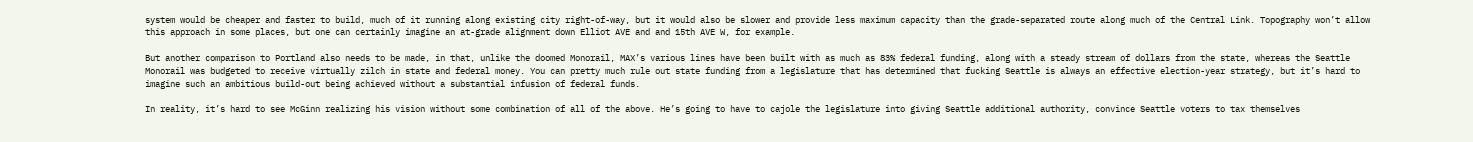system would be cheaper and faster to build, much of it running along existing city right-of-way, but it would also be slower and provide less maximum capacity than the grade-separated route along much of the Central Link. Topography won’t allow this approach in some places, but one can certainly imagine an at-grade alignment down Elliot AVE and and 15th AVE W, for example.

But another comparison to Portland also needs to be made, in that, unlike the doomed Monorail, MAX’s various lines have been built with as much as 83% federal funding, along with a steady stream of dollars from the state, whereas the Seattle Monorail was budgeted to receive virtually zilch in state and federal money. You can pretty much rule out state funding from a legislature that has determined that fucking Seattle is always an effective election-year strategy, but it’s hard to imagine such an ambitious build-out being achieved without a substantial infusion of federal funds.

In reality, it’s hard to see McGinn realizing his vision without some combination of all of the above. He’s going to have to cajole the legislature into giving Seattle additional authority, convince Seattle voters to tax themselves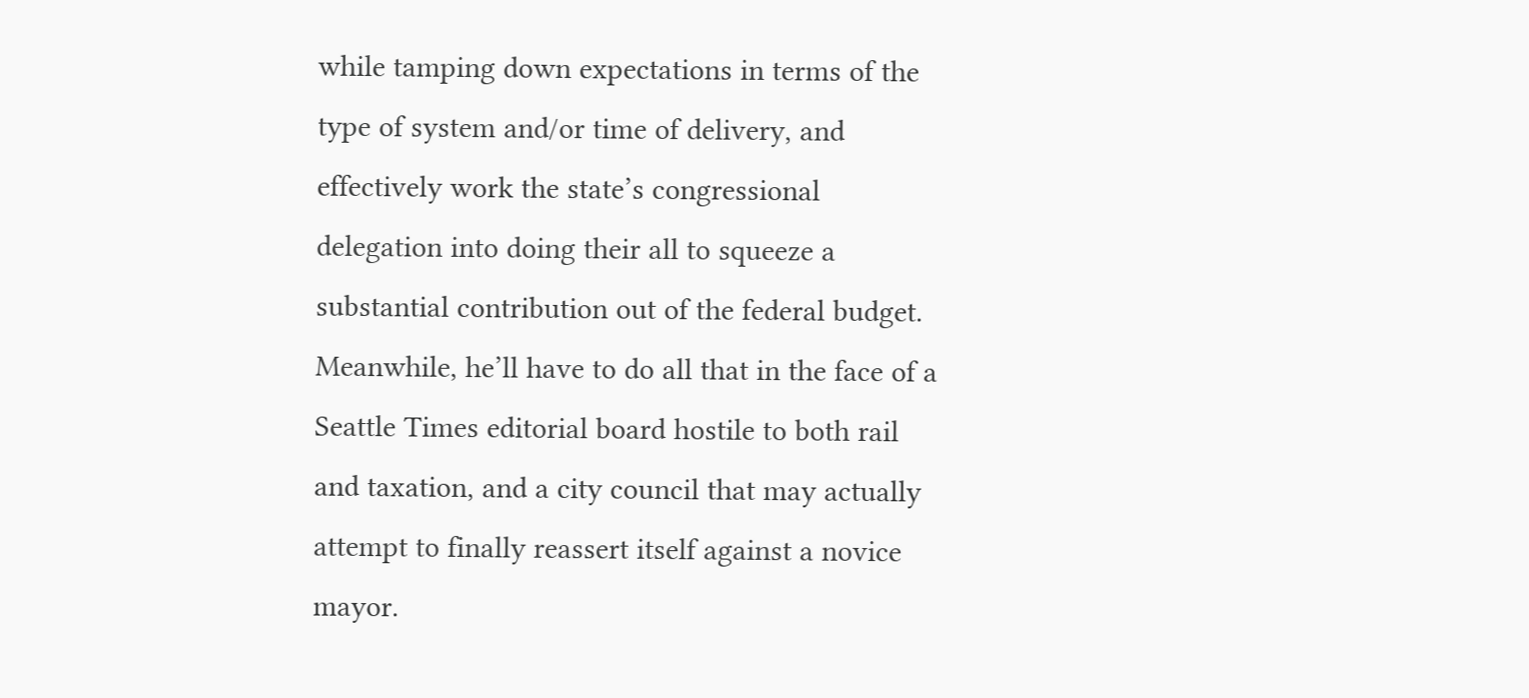while tamping down expectations in terms of the type of system and/or time of delivery, and effectively work the state’s congressional delegation into doing their all to squeeze a substantial contribution out of the federal budget. Meanwhile, he’ll have to do all that in the face of a Seattle Times editorial board hostile to both rail and taxation, and a city council that may actually attempt to finally reassert itself against a novice mayor.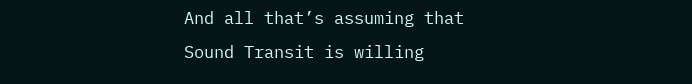And all that’s assuming that Sound Transit is willing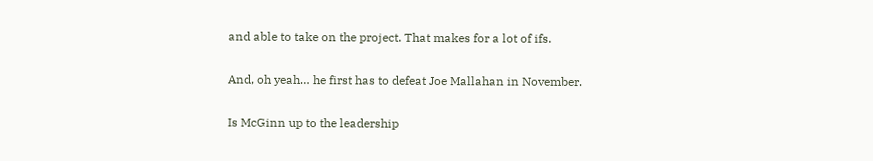and able to take on the project. That makes for a lot of ifs.

And, oh yeah… he first has to defeat Joe Mallahan in November.

Is McGinn up to the leadership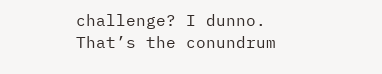challenge? I dunno. That’s the conundrum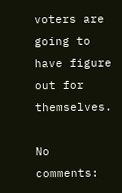voters are going to have figure out for themselves.

No comments: